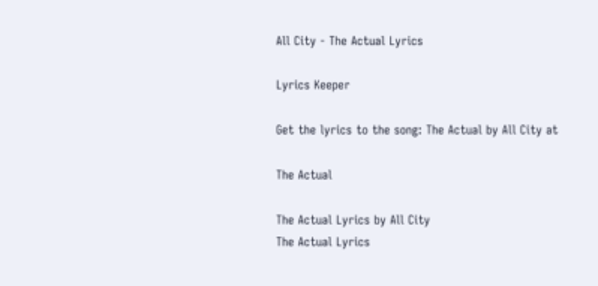All City - The Actual Lyrics

Lyrics Keeper

Get the lyrics to the song: The Actual by All City at

The Actual

The Actual Lyrics by All City
The Actual Lyrics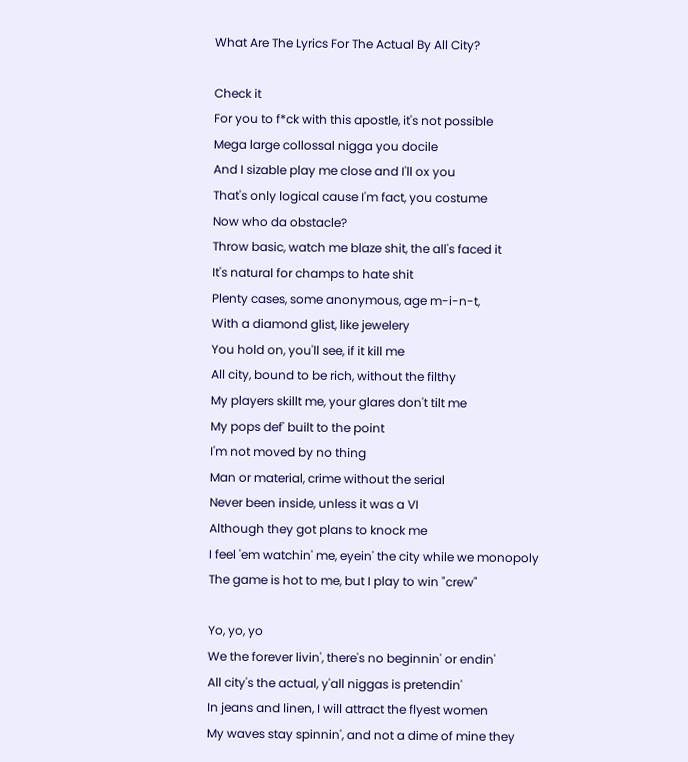What Are The Lyrics For The Actual By All City?

Check it
For you to f*ck with this apostle, it's not possible
Mega large collossal nigga you docile
And I sizable play me close and I'll ox you
That's only logical cause I'm fact, you costume
Now who da obstacle?
Throw basic, watch me blaze shit, the all's faced it
It's natural for champs to hate shit
Plenty cases, some anonymous, age m-i-n-t,
With a diamond glist, like jewelery
You hold on, you'll see, if it kill me
All city, bound to be rich, without the filthy
My players skillt me, your glares don't tilt me
My pops def' built to the point
I'm not moved by no thing
Man or material, crime without the serial
Never been inside, unless it was a VI
Although they got plans to knock me
I feel 'em watchin' me, eyein' the city while we monopoly
The game is hot to me, but I play to win "crew"

Yo, yo, yo
We the forever livin', there's no beginnin' or endin'
All city's the actual, y'all niggas is pretendin'
In jeans and linen, I will attract the flyest women
My waves stay spinnin', and not a dime of mine they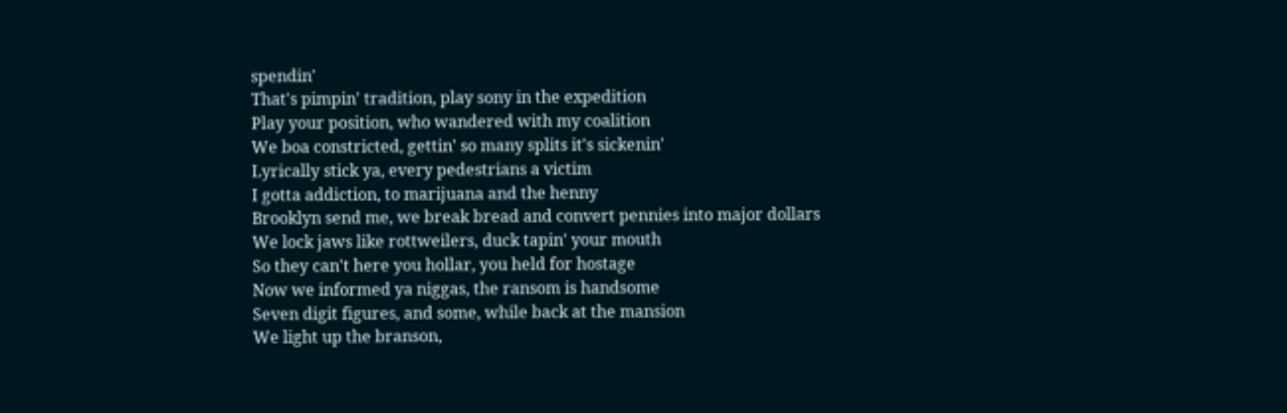spendin'
That's pimpin' tradition, play sony in the expedition
Play your position, who wandered with my coalition
We boa constricted, gettin' so many splits it's sickenin'
Lyrically stick ya, every pedestrians a victim
I gotta addiction, to marijuana and the henny
Brooklyn send me, we break bread and convert pennies into major dollars
We lock jaws like rottweilers, duck tapin' your mouth
So they can't here you hollar, you held for hostage
Now we informed ya niggas, the ransom is handsome
Seven digit figures, and some, while back at the mansion
We light up the branson,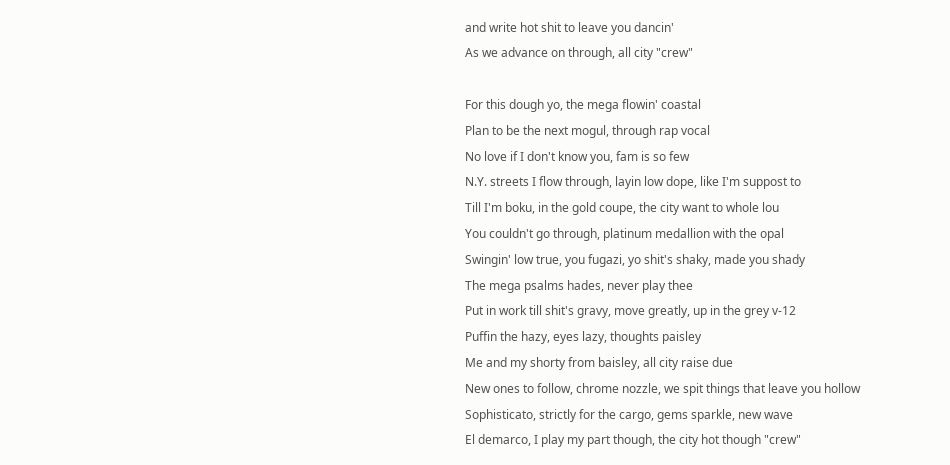and write hot shit to leave you dancin'
As we advance on through, all city "crew"

For this dough yo, the mega flowin' coastal
Plan to be the next mogul, through rap vocal
No love if I don't know you, fam is so few
N.Y. streets I flow through, layin low dope, like I'm suppost to
Till I'm boku, in the gold coupe, the city want to whole lou
You couldn't go through, platinum medallion with the opal
Swingin' low true, you fugazi, yo shit's shaky, made you shady
The mega psalms hades, never play thee
Put in work till shit's gravy, move greatly, up in the grey v-12
Puffin the hazy, eyes lazy, thoughts paisley
Me and my shorty from baisley, all city raise due
New ones to follow, chrome nozzle, we spit things that leave you hollow
Sophisticato, strictly for the cargo, gems sparkle, new wave
El demarco, I play my part though, the city hot though "crew"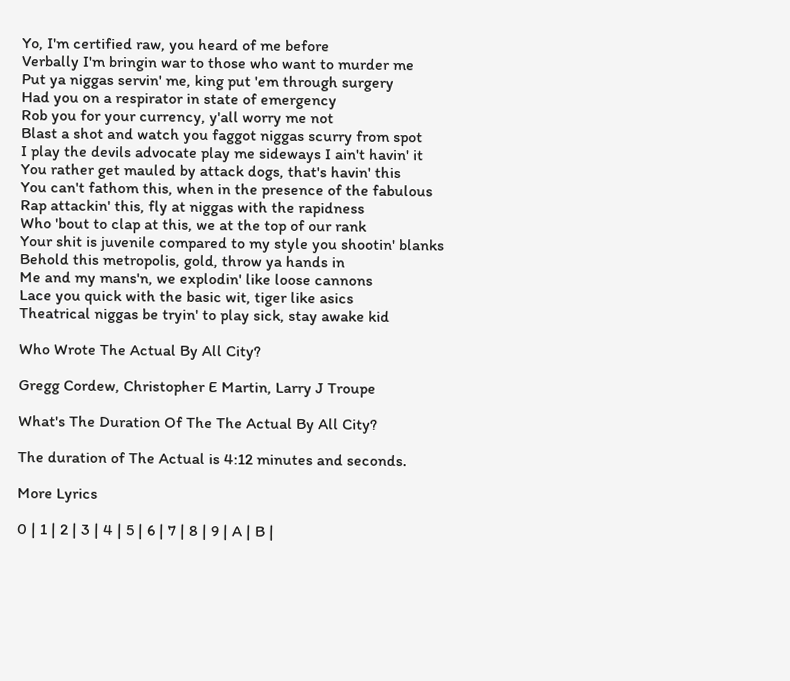Yo, I'm certified raw, you heard of me before
Verbally I'm bringin war to those who want to murder me
Put ya niggas servin' me, king put 'em through surgery
Had you on a respirator in state of emergency
Rob you for your currency, y'all worry me not
Blast a shot and watch you faggot niggas scurry from spot
I play the devils advocate play me sideways I ain't havin' it
You rather get mauled by attack dogs, that's havin' this
You can't fathom this, when in the presence of the fabulous
Rap attackin' this, fly at niggas with the rapidness
Who 'bout to clap at this, we at the top of our rank
Your shit is juvenile compared to my style you shootin' blanks
Behold this metropolis, gold, throw ya hands in
Me and my mans'n, we explodin' like loose cannons
Lace you quick with the basic wit, tiger like asics
Theatrical niggas be tryin' to play sick, stay awake kid

Who Wrote The Actual By All City?

Gregg Cordew, Christopher E Martin, Larry J Troupe

What's The Duration Of The The Actual By All City?

The duration of The Actual is 4:12 minutes and seconds.

More Lyrics

0 | 1 | 2 | 3 | 4 | 5 | 6 | 7 | 8 | 9 | A | B |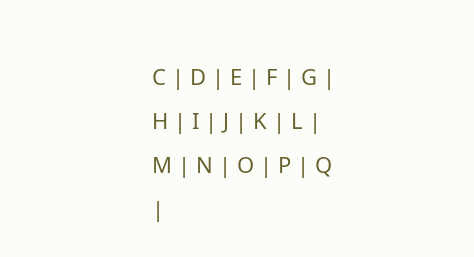C | D | E | F | G | H | I | J | K | L | M | N | O | P | Q |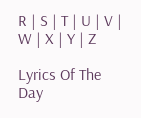R | S | T | U | V | W | X | Y | Z

Lyrics Of The Day